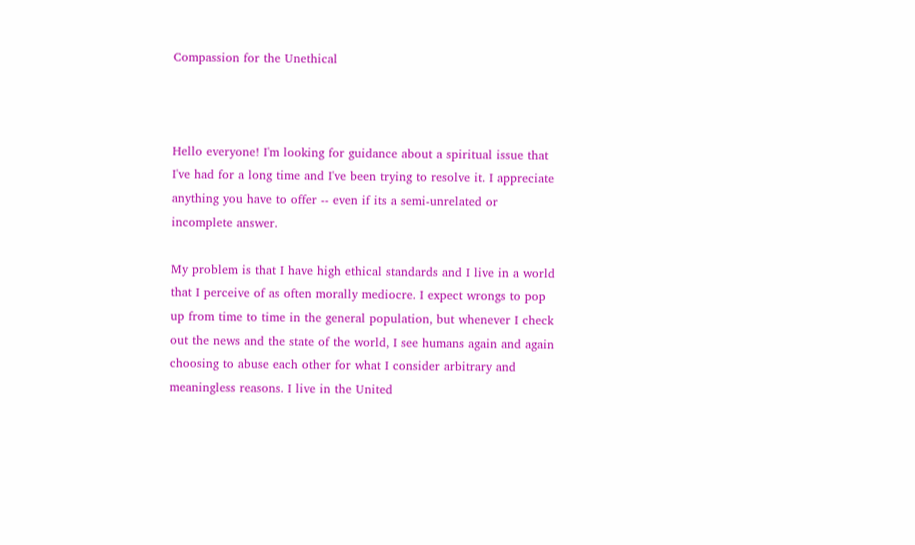Compassion for the Unethical



Hello everyone! I'm looking for guidance about a spiritual issue that I've had for a long time and I've been trying to resolve it. I appreciate anything you have to offer -- even if its a semi-unrelated or incomplete answer.

My problem is that I have high ethical standards and I live in a world that I perceive of as often morally mediocre. I expect wrongs to pop up from time to time in the general population, but whenever I check out the news and the state of the world, I see humans again and again choosing to abuse each other for what I consider arbitrary and meaningless reasons. I live in the United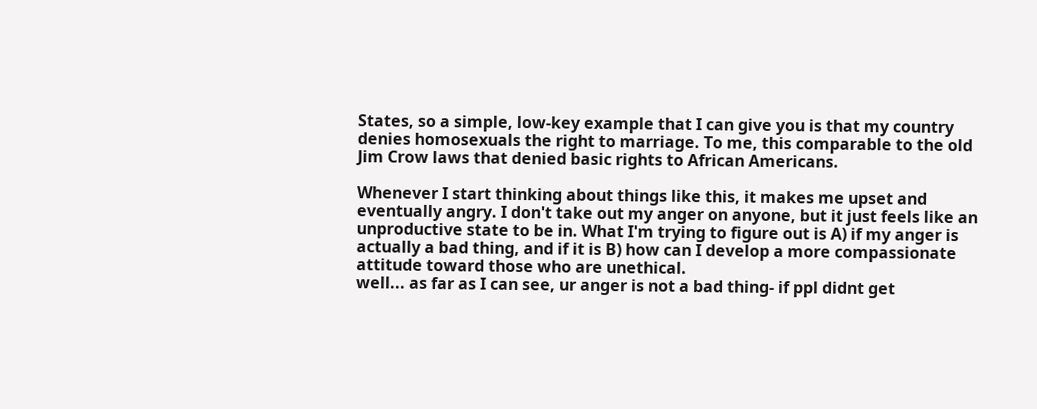States, so a simple, low-key example that I can give you is that my country denies homosexuals the right to marriage. To me, this comparable to the old Jim Crow laws that denied basic rights to African Americans.

Whenever I start thinking about things like this, it makes me upset and eventually angry. I don't take out my anger on anyone, but it just feels like an unproductive state to be in. What I'm trying to figure out is A) if my anger is actually a bad thing, and if it is B) how can I develop a more compassionate attitude toward those who are unethical.
well... as far as I can see, ur anger is not a bad thing- if ppl didnt get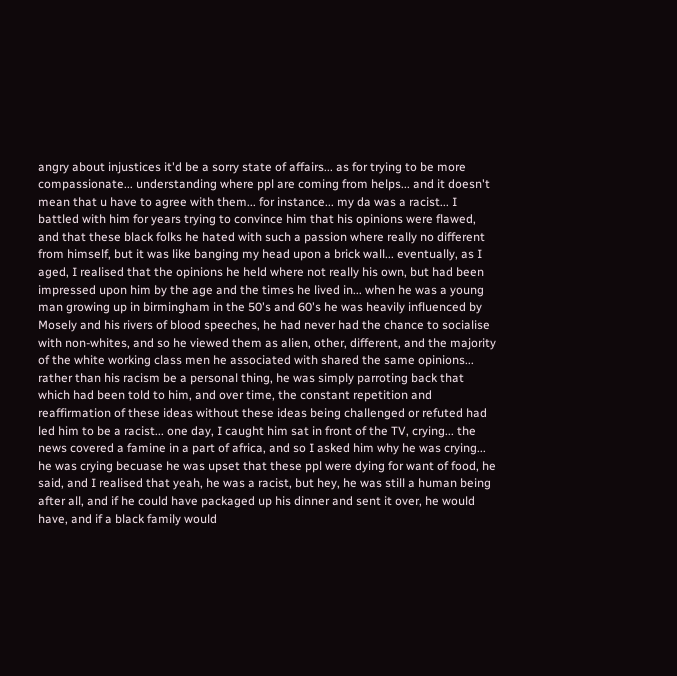angry about injustices it'd be a sorry state of affairs... as for trying to be more compassionate... understanding where ppl are coming from helps... and it doesn't mean that u have to agree with them... for instance... my da was a racist... I battled with him for years trying to convince him that his opinions were flawed, and that these black folks he hated with such a passion where really no different from himself, but it was like banging my head upon a brick wall... eventually, as I aged, I realised that the opinions he held where not really his own, but had been impressed upon him by the age and the times he lived in... when he was a young man growing up in birmingham in the 50's and 60's he was heavily influenced by Mosely and his rivers of blood speeches, he had never had the chance to socialise with non-whites, and so he viewed them as alien, other, different, and the majority of the white working class men he associated with shared the same opinions... rather than his racism be a personal thing, he was simply parroting back that which had been told to him, and over time, the constant repetition and reaffirmation of these ideas without these ideas being challenged or refuted had led him to be a racist... one day, I caught him sat in front of the TV, crying... the news covered a famine in a part of africa, and so I asked him why he was crying... he was crying becuase he was upset that these ppl were dying for want of food, he said, and I realised that yeah, he was a racist, but hey, he was still a human being after all, and if he could have packaged up his dinner and sent it over, he would have, and if a black family would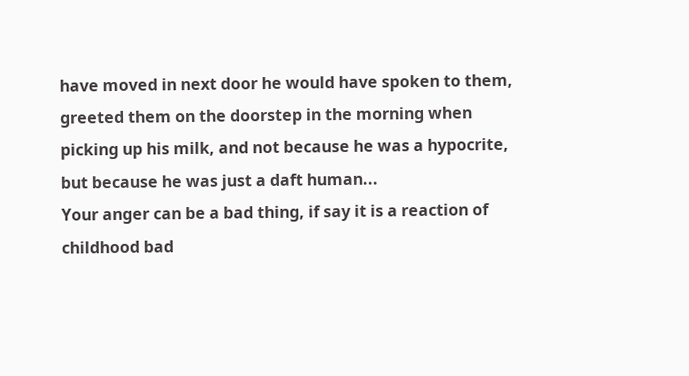have moved in next door he would have spoken to them, greeted them on the doorstep in the morning when picking up his milk, and not because he was a hypocrite, but because he was just a daft human...
Your anger can be a bad thing, if say it is a reaction of childhood bad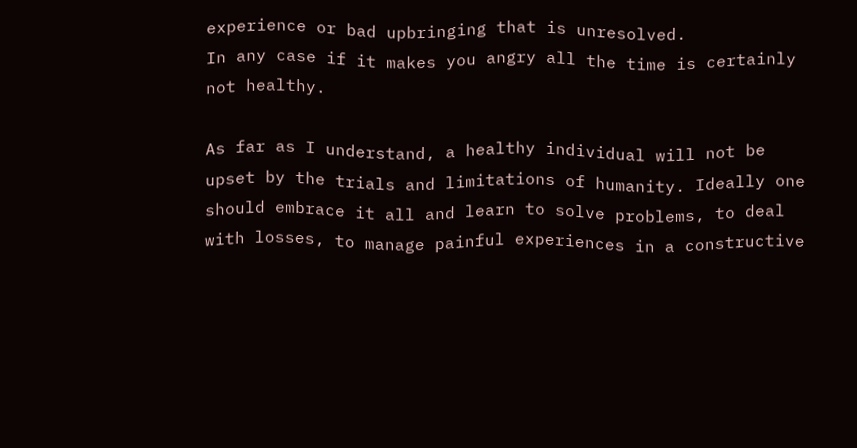experience or bad upbringing that is unresolved.
In any case if it makes you angry all the time is certainly not healthy.

As far as I understand, a healthy individual will not be upset by the trials and limitations of humanity. Ideally one should embrace it all and learn to solve problems, to deal with losses, to manage painful experiences in a constructive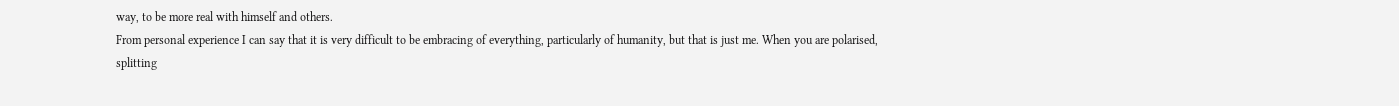way, to be more real with himself and others.
From personal experience I can say that it is very difficult to be embracing of everything, particularly of humanity, but that is just me. When you are polarised, splitting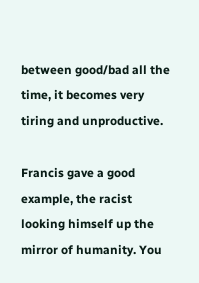between good/bad all the time, it becomes very tiring and unproductive.

Francis gave a good example, the racist looking himself up the mirror of humanity. You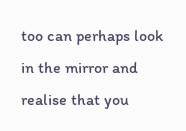too can perhaps look in the mirror and realise that you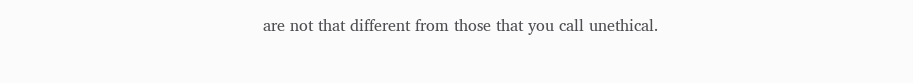are not that different from those that you call unethical.